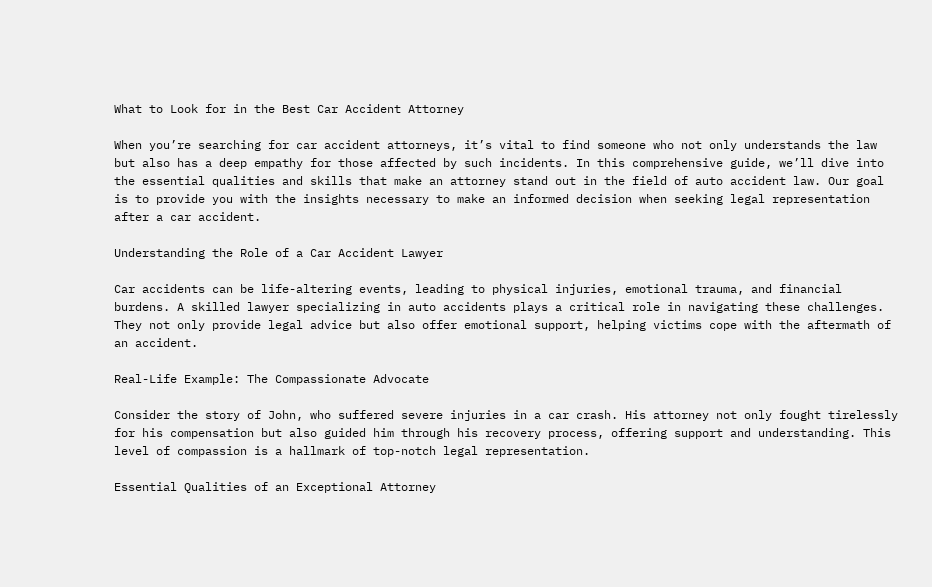What to Look for in the Best Car Accident Attorney

When you’re searching for car accident attorneys, it’s vital to find someone who not only understands the law but also has a deep empathy for those affected by such incidents. In this comprehensive guide, we’ll dive into the essential qualities and skills that make an attorney stand out in the field of auto accident law. Our goal is to provide you with the insights necessary to make an informed decision when seeking legal representation after a car accident.

Understanding the Role of a Car Accident Lawyer

Car accidents can be life-altering events, leading to physical injuries, emotional trauma, and financial burdens. A skilled lawyer specializing in auto accidents plays a critical role in navigating these challenges. They not only provide legal advice but also offer emotional support, helping victims cope with the aftermath of an accident.

Real-Life Example: The Compassionate Advocate

Consider the story of John, who suffered severe injuries in a car crash. His attorney not only fought tirelessly for his compensation but also guided him through his recovery process, offering support and understanding. This level of compassion is a hallmark of top-notch legal representation.

Essential Qualities of an Exceptional Attorney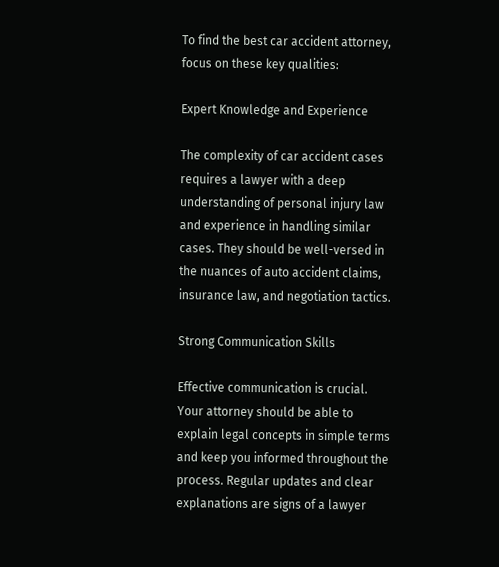To find the best car accident attorney, focus on these key qualities:

Expert Knowledge and Experience

The complexity of car accident cases requires a lawyer with a deep understanding of personal injury law and experience in handling similar cases. They should be well-versed in the nuances of auto accident claims, insurance law, and negotiation tactics.

Strong Communication Skills

Effective communication is crucial. Your attorney should be able to explain legal concepts in simple terms and keep you informed throughout the process. Regular updates and clear explanations are signs of a lawyer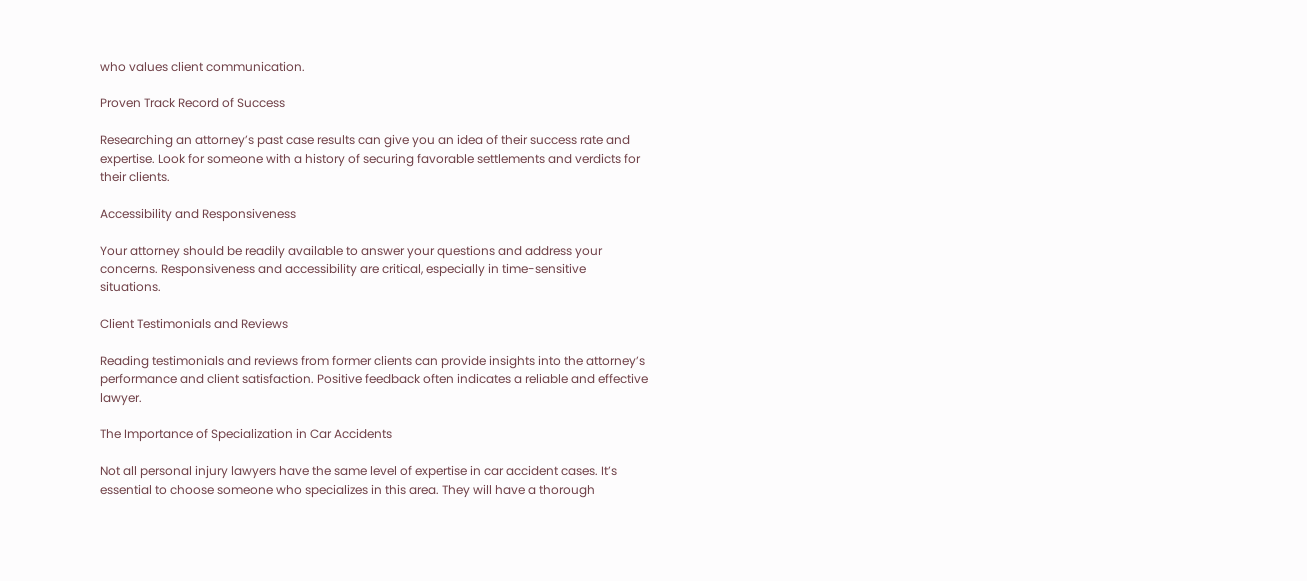who values client communication.

Proven Track Record of Success

Researching an attorney’s past case results can give you an idea of their success rate and expertise. Look for someone with a history of securing favorable settlements and verdicts for their clients.

Accessibility and Responsiveness

Your attorney should be readily available to answer your questions and address your concerns. Responsiveness and accessibility are critical, especially in time-sensitive situations.

Client Testimonials and Reviews

Reading testimonials and reviews from former clients can provide insights into the attorney’s performance and client satisfaction. Positive feedback often indicates a reliable and effective lawyer.

The Importance of Specialization in Car Accidents

Not all personal injury lawyers have the same level of expertise in car accident cases. It’s essential to choose someone who specializes in this area. They will have a thorough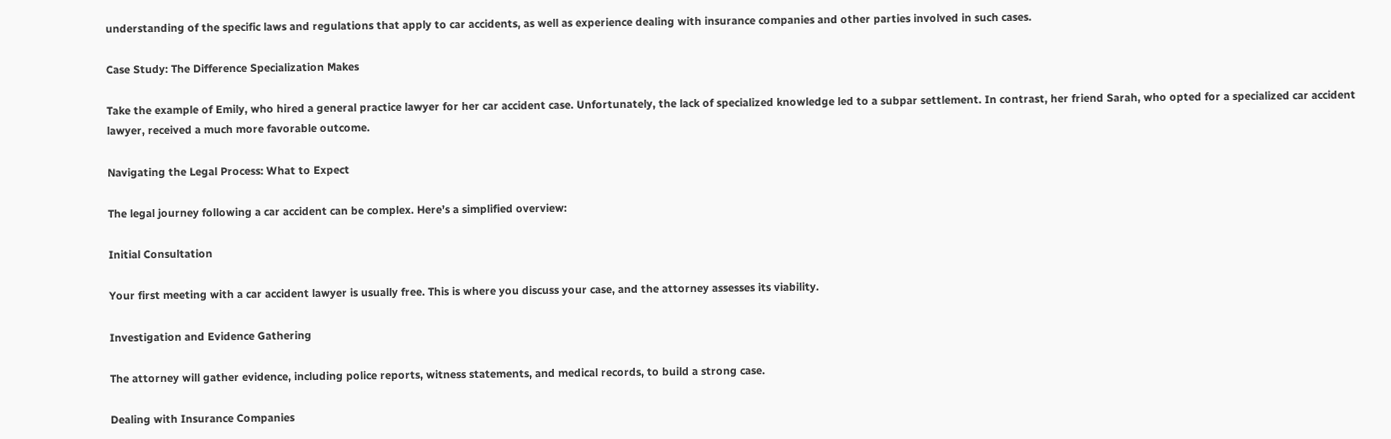understanding of the specific laws and regulations that apply to car accidents, as well as experience dealing with insurance companies and other parties involved in such cases.

Case Study: The Difference Specialization Makes

Take the example of Emily, who hired a general practice lawyer for her car accident case. Unfortunately, the lack of specialized knowledge led to a subpar settlement. In contrast, her friend Sarah, who opted for a specialized car accident lawyer, received a much more favorable outcome.

Navigating the Legal Process: What to Expect

The legal journey following a car accident can be complex. Here’s a simplified overview:

Initial Consultation

Your first meeting with a car accident lawyer is usually free. This is where you discuss your case, and the attorney assesses its viability.

Investigation and Evidence Gathering

The attorney will gather evidence, including police reports, witness statements, and medical records, to build a strong case.

Dealing with Insurance Companies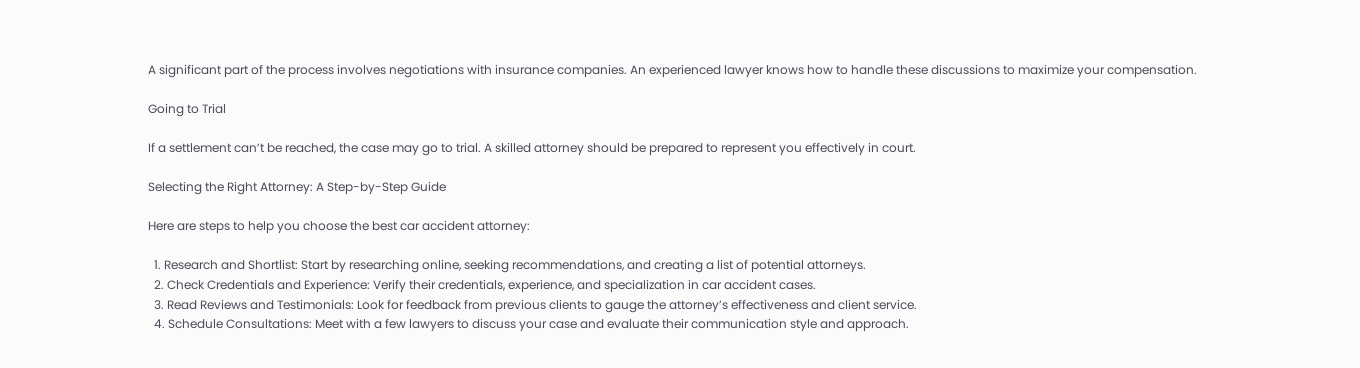A significant part of the process involves negotiations with insurance companies. An experienced lawyer knows how to handle these discussions to maximize your compensation.

Going to Trial

If a settlement can’t be reached, the case may go to trial. A skilled attorney should be prepared to represent you effectively in court.

Selecting the Right Attorney: A Step-by-Step Guide

Here are steps to help you choose the best car accident attorney:

  1. Research and Shortlist: Start by researching online, seeking recommendations, and creating a list of potential attorneys.
  2. Check Credentials and Experience: Verify their credentials, experience, and specialization in car accident cases.
  3. Read Reviews and Testimonials: Look for feedback from previous clients to gauge the attorney’s effectiveness and client service.
  4. Schedule Consultations: Meet with a few lawyers to discuss your case and evaluate their communication style and approach.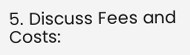5. Discuss Fees and Costs: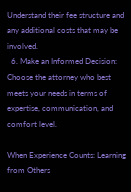Understand their fee structure and any additional costs that may be involved.
  6. Make an Informed Decision: Choose the attorney who best meets your needs in terms of expertise, communication, and comfort level.

When Experience Counts: Learning from Others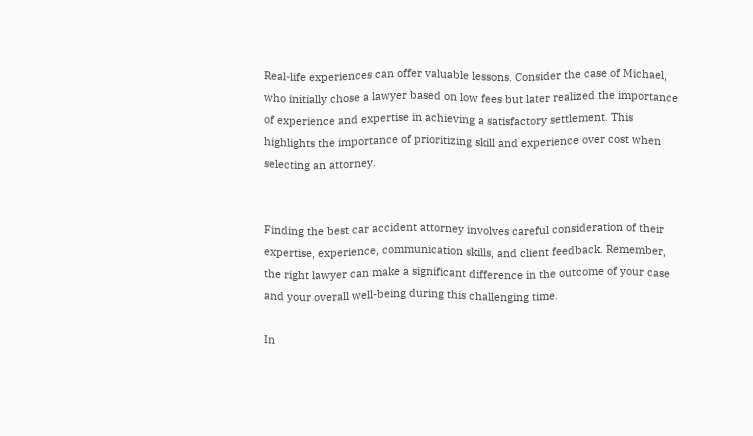Real-life experiences can offer valuable lessons. Consider the case of Michael, who initially chose a lawyer based on low fees but later realized the importance of experience and expertise in achieving a satisfactory settlement. This highlights the importance of prioritizing skill and experience over cost when selecting an attorney.


Finding the best car accident attorney involves careful consideration of their expertise, experience, communication skills, and client feedback. Remember, the right lawyer can make a significant difference in the outcome of your case and your overall well-being during this challenging time.

In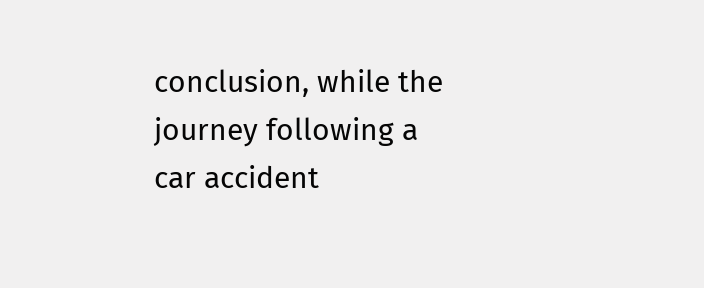conclusion, while the journey following a car accident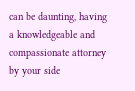can be daunting, having a knowledgeable and compassionate attorney by your side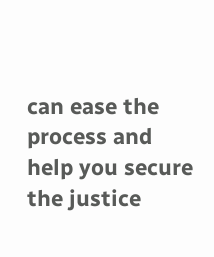can ease the process and help you secure the justice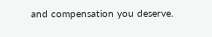and compensation you deserve.